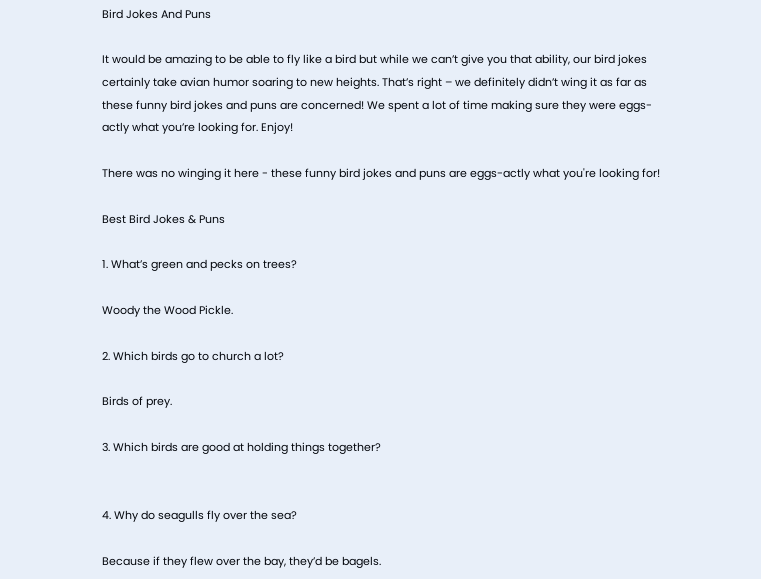Bird Jokes And Puns

It would be amazing to be able to fly like a bird but while we can’t give you that ability, our bird jokes certainly take avian humor soaring to new heights. That’s right – we definitely didn’t wing it as far as these funny bird jokes and puns are concerned! We spent a lot of time making sure they were eggs-actly what you’re looking for. Enjoy!

There was no winging it here - these funny bird jokes and puns are eggs-actly what you're looking for!

Best Bird Jokes & Puns

1. What’s green and pecks on trees?

Woody the Wood Pickle.

2. Which birds go to church a lot?

Birds of prey.

3. Which birds are good at holding things together?


4. Why do seagulls fly over the sea?

Because if they flew over the bay, they’d be bagels.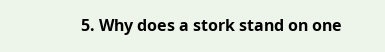5. Why does a stork stand on one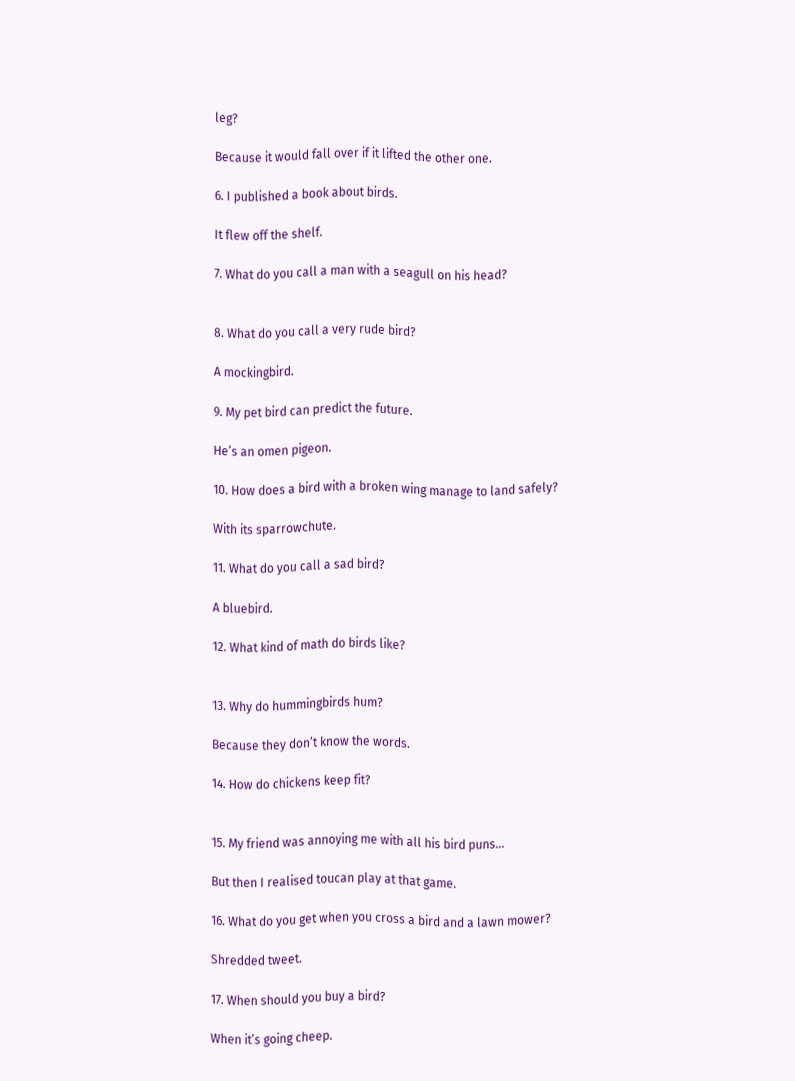leg?

Because it would fall over if it lifted the other one.

6. I published a book about birds.

It flew off the shelf.

7. What do you call a man with a seagull on his head?


8. What do you call a very rude bird?

A mockingbird.

9. My pet bird can predict the future.

He’s an omen pigeon.

10. How does a bird with a broken wing manage to land safely?

With its sparrowchute.

11. What do you call a sad bird?

A bluebird.

12. What kind of math do birds like?


13. Why do hummingbirds hum?

Because they don’t know the words.

14. How do chickens keep fit?


15. My friend was annoying me with all his bird puns…

But then I realised toucan play at that game.

16. What do you get when you cross a bird and a lawn mower?

Shredded tweet.

17. When should you buy a bird?

When it’s going cheep.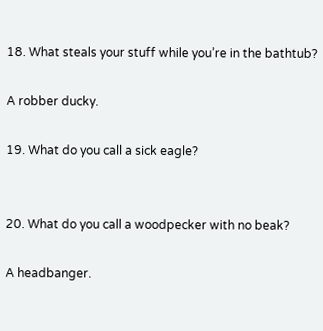18. What steals your stuff while you’re in the bathtub?

A robber ducky.

19. What do you call a sick eagle?


20. What do you call a woodpecker with no beak?

A headbanger.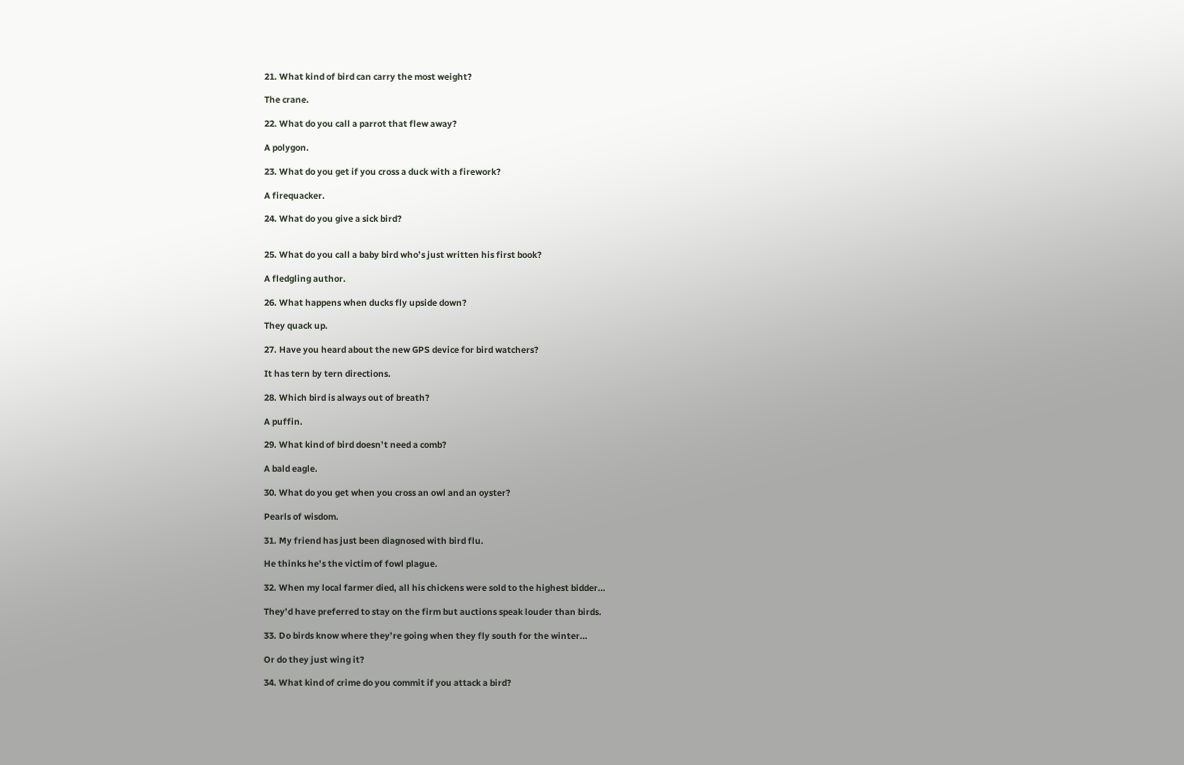21. What kind of bird can carry the most weight?

The crane.

22. What do you call a parrot that flew away?

A polygon.

23. What do you get if you cross a duck with a firework?

A firequacker.

24. What do you give a sick bird?


25. What do you call a baby bird who’s just written his first book?

A fledgling author.

26. What happens when ducks fly upside down?

They quack up.

27. Have you heard about the new GPS device for bird watchers?

It has tern by tern directions.

28. Which bird is always out of breath?

A puffin.

29. What kind of bird doesn’t need a comb?

A bald eagle.

30. What do you get when you cross an owl and an oyster?

Pearls of wisdom.

31. My friend has just been diagnosed with bird flu.

He thinks he’s the victim of fowl plague.

32. When my local farmer died, all his chickens were sold to the highest bidder…

They’d have preferred to stay on the firm but auctions speak louder than birds.

33. Do birds know where they’re going when they fly south for the winter…

Or do they just wing it?

34. What kind of crime do you commit if you attack a bird?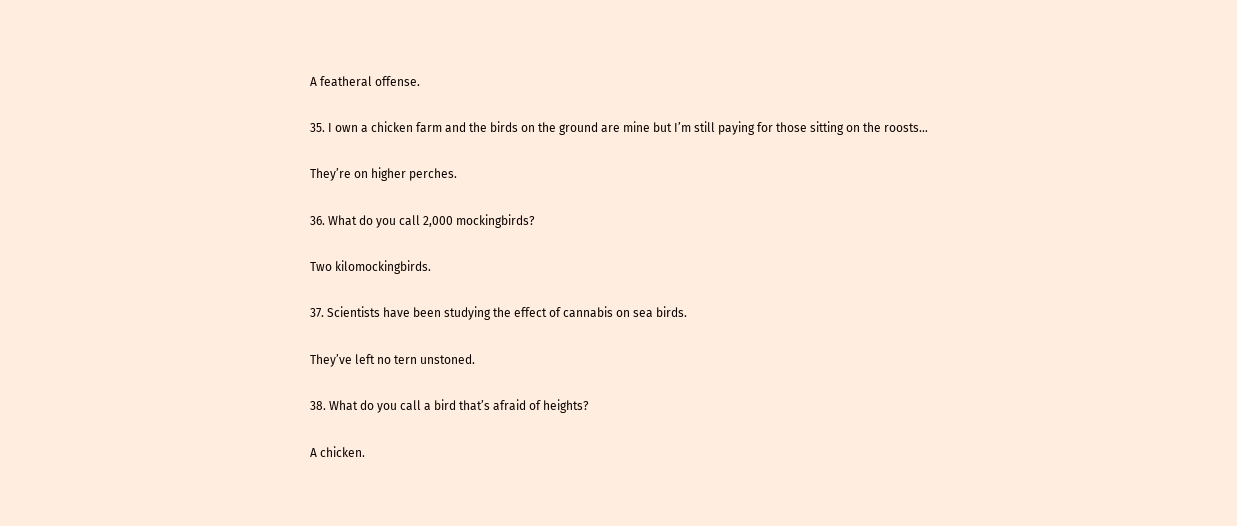A featheral offense.

35. I own a chicken farm and the birds on the ground are mine but I’m still paying for those sitting on the roosts…

They’re on higher perches.

36. What do you call 2,000 mockingbirds?

Two kilomockingbirds.

37. Scientists have been studying the effect of cannabis on sea birds.

They’ve left no tern unstoned.

38. What do you call a bird that’s afraid of heights?

A chicken.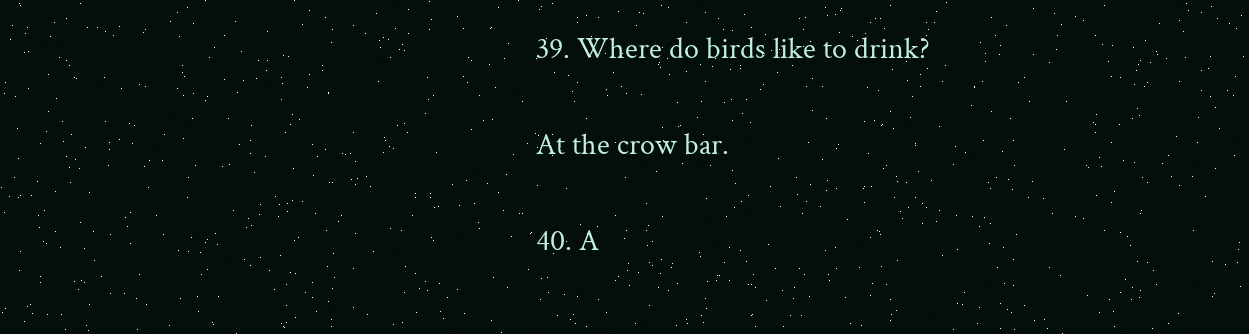39. Where do birds like to drink?

At the crow bar.

40. A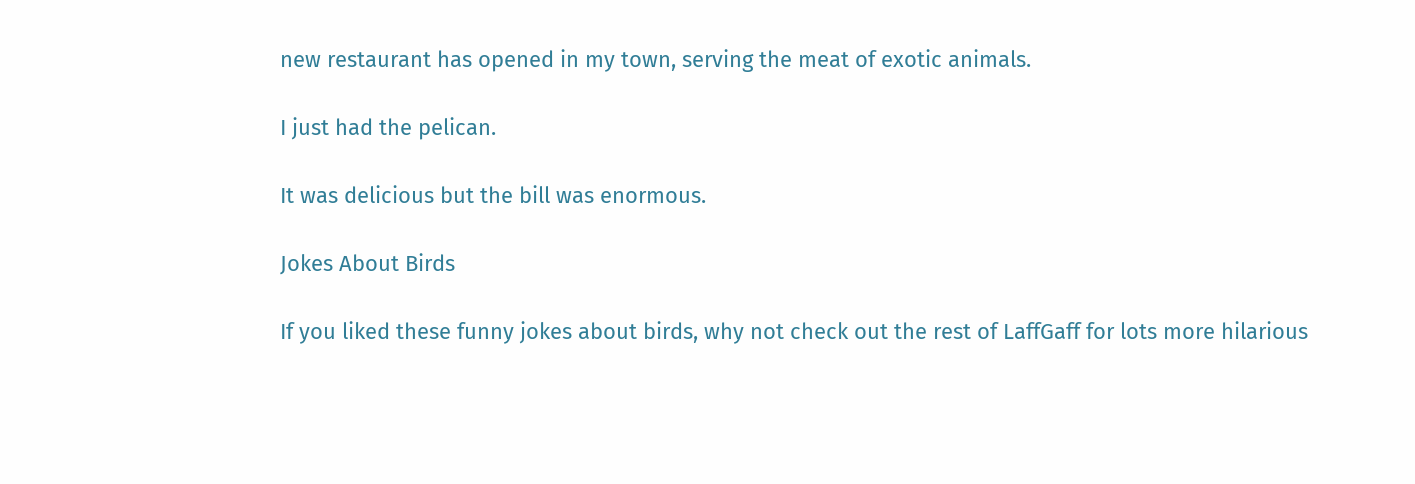new restaurant has opened in my town, serving the meat of exotic animals.

I just had the pelican.

It was delicious but the bill was enormous.

Jokes About Birds

If you liked these funny jokes about birds, why not check out the rest of LaffGaff for lots more hilarious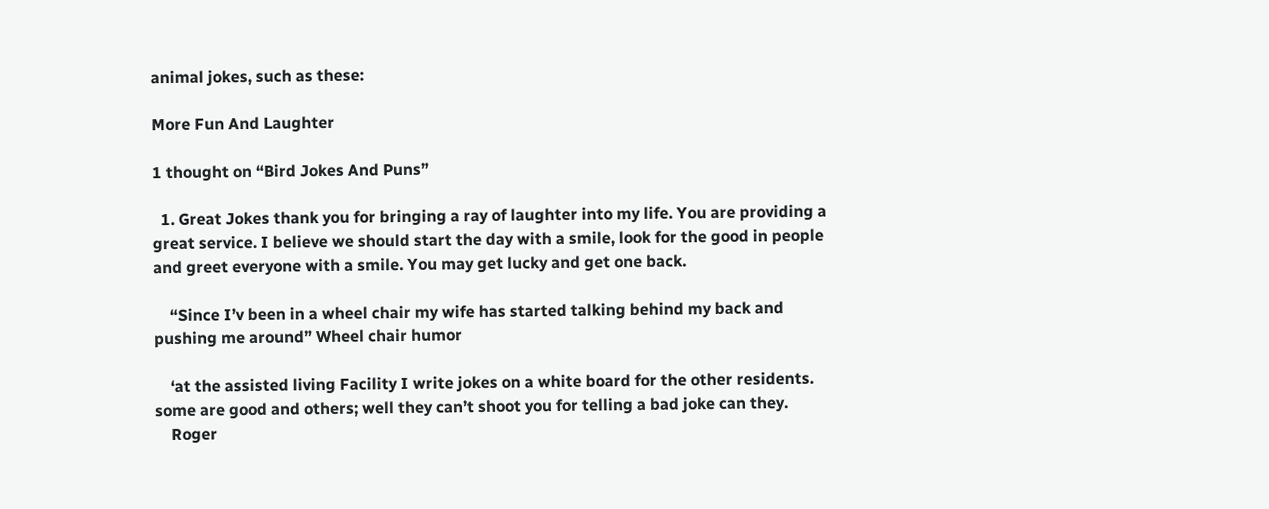animal jokes, such as these:

More Fun And Laughter

1 thought on “Bird Jokes And Puns”

  1. Great Jokes thank you for bringing a ray of laughter into my life. You are providing a great service. I believe we should start the day with a smile, look for the good in people and greet everyone with a smile. You may get lucky and get one back.

    “Since I’v been in a wheel chair my wife has started talking behind my back and pushing me around” Wheel chair humor

    ‘at the assisted living Facility I write jokes on a white board for the other residents. some are good and others; well they can’t shoot you for telling a bad joke can they.
    Roger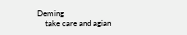Deming
    take care and agian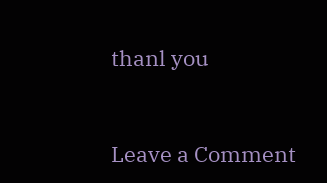thanl you



Leave a Comment